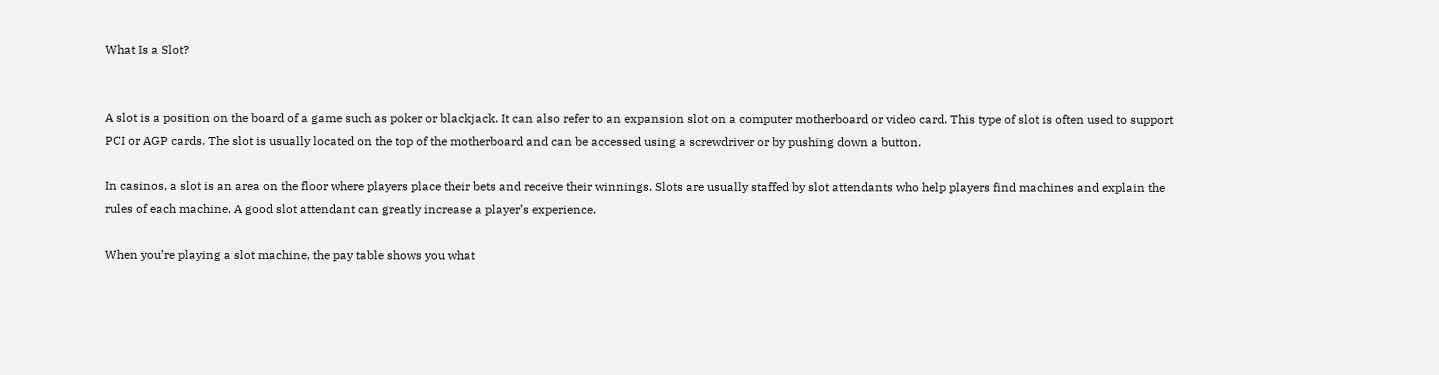What Is a Slot?


A slot is a position on the board of a game such as poker or blackjack. It can also refer to an expansion slot on a computer motherboard or video card. This type of slot is often used to support PCI or AGP cards. The slot is usually located on the top of the motherboard and can be accessed using a screwdriver or by pushing down a button.

In casinos, a slot is an area on the floor where players place their bets and receive their winnings. Slots are usually staffed by slot attendants who help players find machines and explain the rules of each machine. A good slot attendant can greatly increase a player’s experience.

When you’re playing a slot machine, the pay table shows you what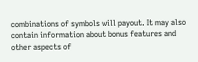combinations of symbols will payout. It may also contain information about bonus features and other aspects of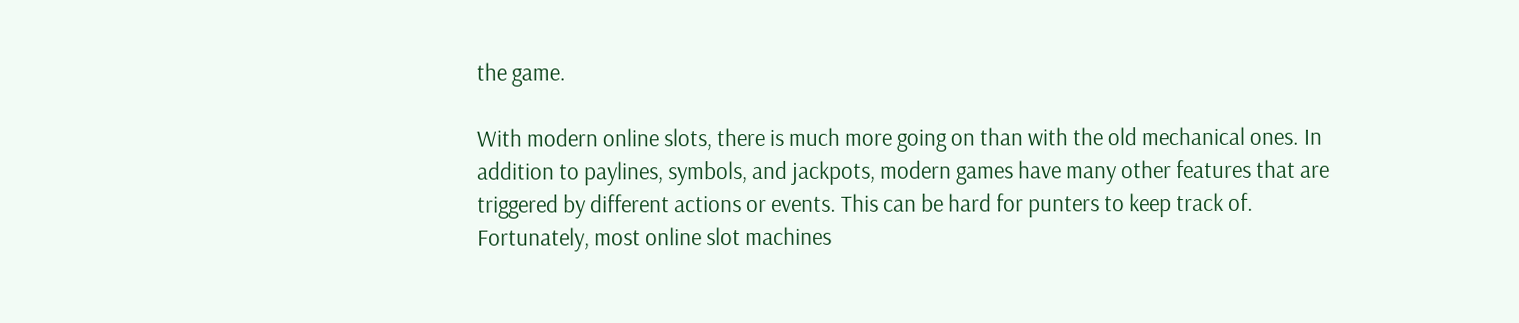the game.

With modern online slots, there is much more going on than with the old mechanical ones. In addition to paylines, symbols, and jackpots, modern games have many other features that are triggered by different actions or events. This can be hard for punters to keep track of. Fortunately, most online slot machines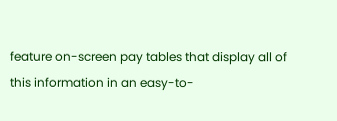feature on-screen pay tables that display all of this information in an easy-to-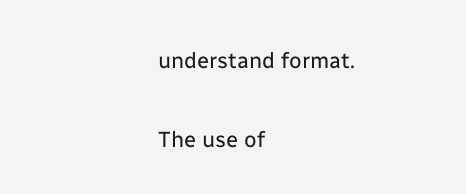understand format.

The use of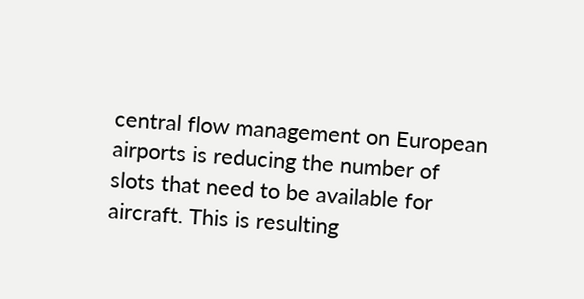central flow management on European airports is reducing the number of slots that need to be available for aircraft. This is resulting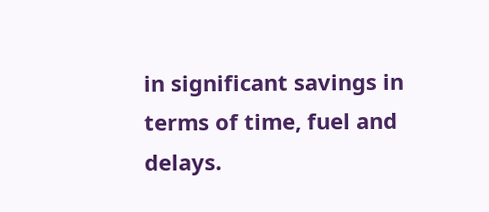in significant savings in terms of time, fuel and delays.